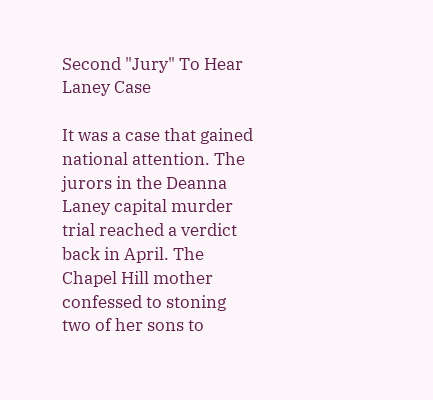Second "Jury" To Hear Laney Case

It was a case that gained national attention. The jurors in the Deanna Laney capital murder trial reached a verdict back in April. The Chapel Hill mother confessed to stoning two of her sons to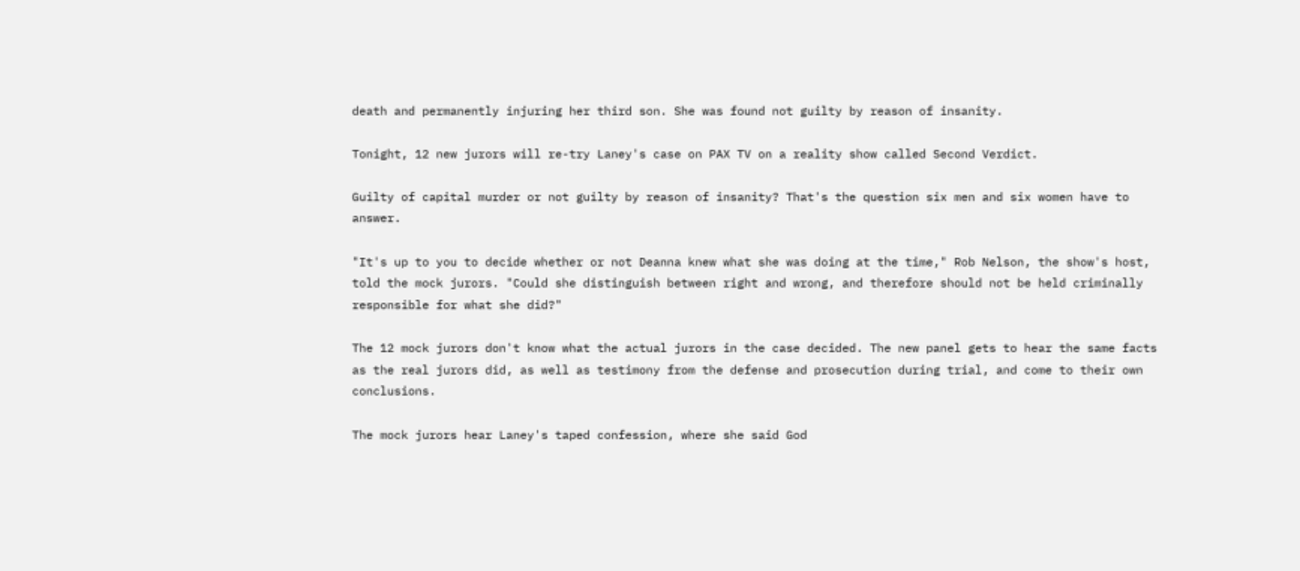death and permanently injuring her third son. She was found not guilty by reason of insanity.

Tonight, 12 new jurors will re-try Laney's case on PAX TV on a reality show called Second Verdict.

Guilty of capital murder or not guilty by reason of insanity? That's the question six men and six women have to answer.

"It's up to you to decide whether or not Deanna knew what she was doing at the time," Rob Nelson, the show's host, told the mock jurors. "Could she distinguish between right and wrong, and therefore should not be held criminally responsible for what she did?"

The 12 mock jurors don't know what the actual jurors in the case decided. The new panel gets to hear the same facts as the real jurors did, as well as testimony from the defense and prosecution during trial, and come to their own conclusions.

The mock jurors hear Laney's taped confession, where she said God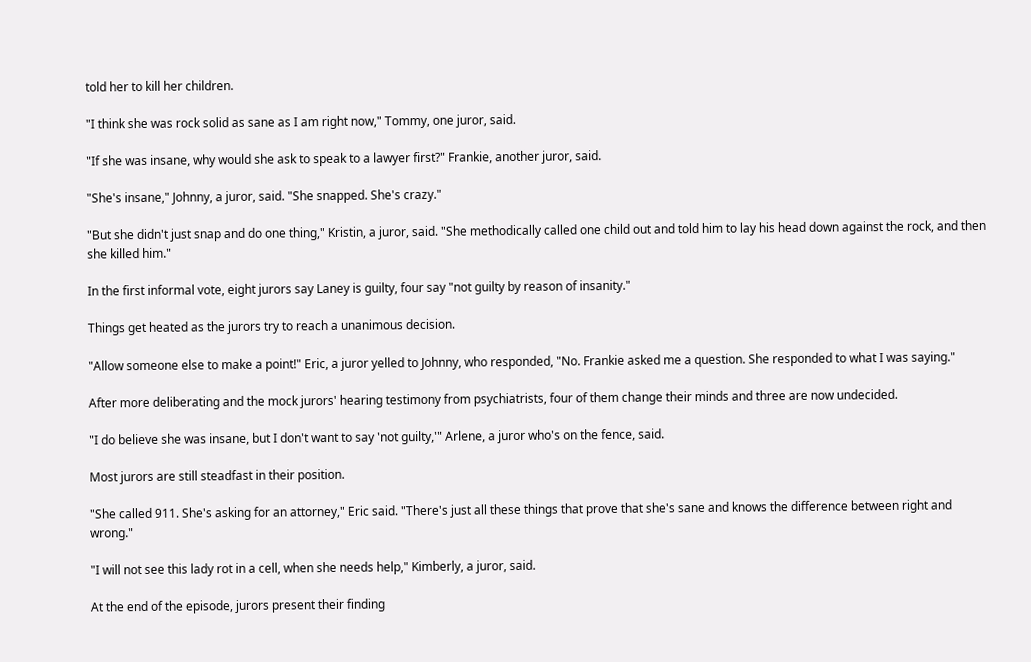told her to kill her children.

"I think she was rock solid as sane as I am right now," Tommy, one juror, said.

"If she was insane, why would she ask to speak to a lawyer first?" Frankie, another juror, said.

"She's insane," Johnny, a juror, said. "She snapped. She's crazy."

"But she didn't just snap and do one thing," Kristin, a juror, said. "She methodically called one child out and told him to lay his head down against the rock, and then she killed him."

In the first informal vote, eight jurors say Laney is guilty, four say "not guilty by reason of insanity."

Things get heated as the jurors try to reach a unanimous decision.

"Allow someone else to make a point!" Eric, a juror yelled to Johnny, who responded, "No. Frankie asked me a question. She responded to what I was saying."

After more deliberating and the mock jurors' hearing testimony from psychiatrists, four of them change their minds and three are now undecided.

"I do believe she was insane, but I don't want to say 'not guilty,'" Arlene, a juror who's on the fence, said.

Most jurors are still steadfast in their position.

"She called 911. She's asking for an attorney," Eric said. "There's just all these things that prove that she's sane and knows the difference between right and wrong."

"I will not see this lady rot in a cell, when she needs help," Kimberly, a juror, said.

At the end of the episode, jurors present their finding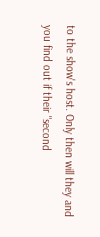to the show's host. Only then will they and you find out if their "second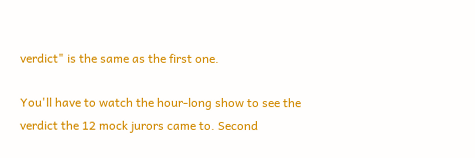verdict" is the same as the first one.

You'll have to watch the hour-long show to see the verdict the 12 mock jurors came to. Second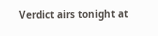Verdict airs tonight at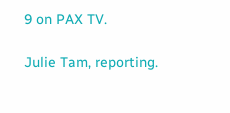9 on PAX TV.

Julie Tam, reporting.